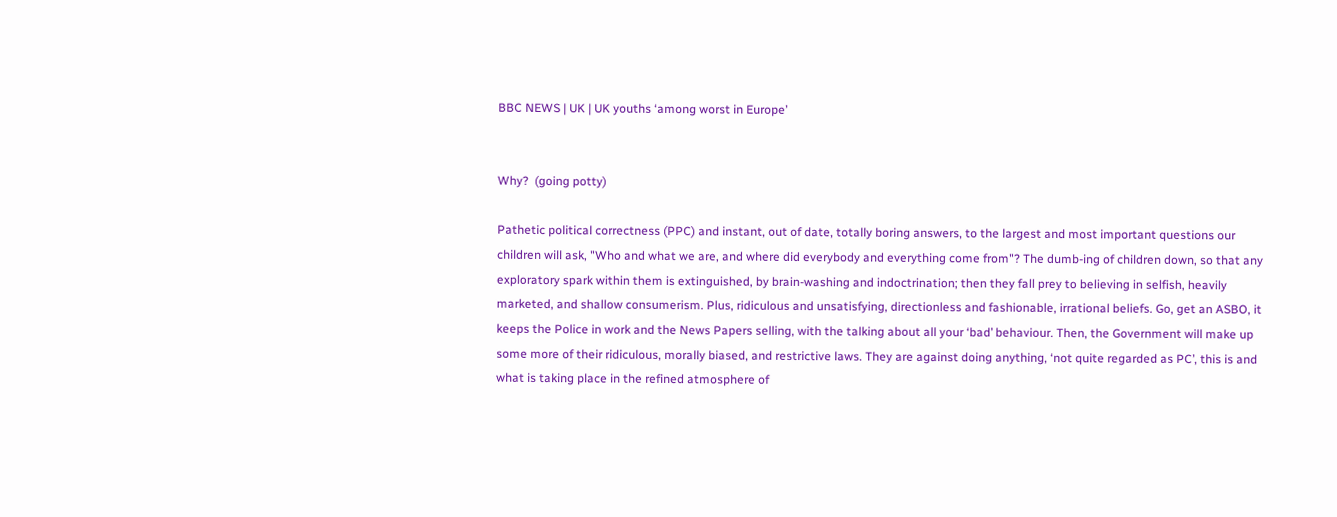BBC NEWS | UK | UK youths ‘among worst in Europe’


Why?  (going potty)

Pathetic political correctness (PPC) and instant, out of date, totally boring answers, to the largest and most important questions our children will ask, "Who and what we are, and where did everybody and everything come from"? The dumb-ing of children down, so that any exploratory spark within them is extinguished, by brain-washing and indoctrination; then they fall prey to believing in selfish, heavily marketed, and shallow consumerism. Plus, ridiculous and unsatisfying, directionless and fashionable, irrational beliefs. Go, get an ASBO, it keeps the Police in work and the News Papers selling, with the talking about all your ‘bad’ behaviour. Then, the Government will make up some more of their ridiculous, morally biased, and restrictive laws. They are against doing anything, ‘not quite regarded as PC’, this is and what is taking place in the refined atmosphere of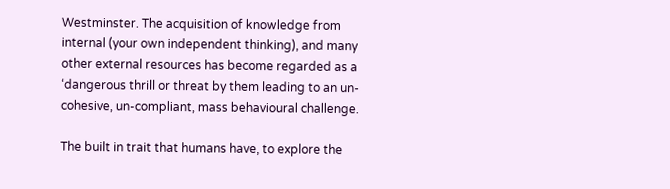Westminster. The acquisition of knowledge from internal (your own independent thinking), and many other external resources has become regarded as a ‘dangerous thrill or threat by them leading to an un-cohesive, un-compliant, mass behavioural challenge.

The built in trait that humans have, to explore the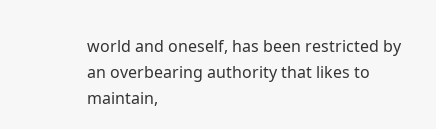world and oneself, has been restricted by an overbearing authority that likes to maintain,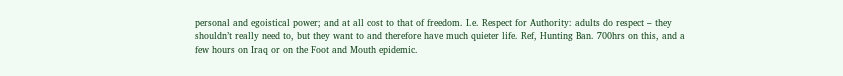personal and egoistical power; and at all cost to that of freedom. I.e. Respect for Authority: adults do respect – they shouldn’t really need to, but they want to and therefore have much quieter life. Ref, Hunting Ban. 700hrs on this, and a few hours on Iraq or on the Foot and Mouth epidemic.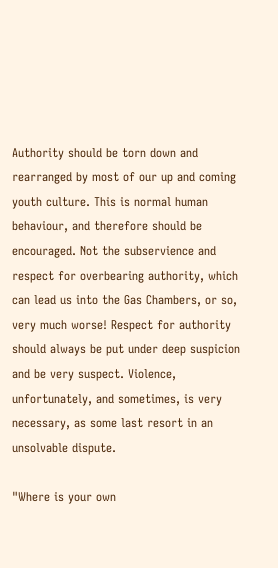Authority should be torn down and rearranged by most of our up and coming youth culture. This is normal human behaviour, and therefore should be encouraged. Not the subservience and respect for overbearing authority, which can lead us into the Gas Chambers, or so, very much worse! Respect for authority should always be put under deep suspicion and be very suspect. Violence, unfortunately, and sometimes, is very necessary, as some last resort in an unsolvable dispute.

"Where is your own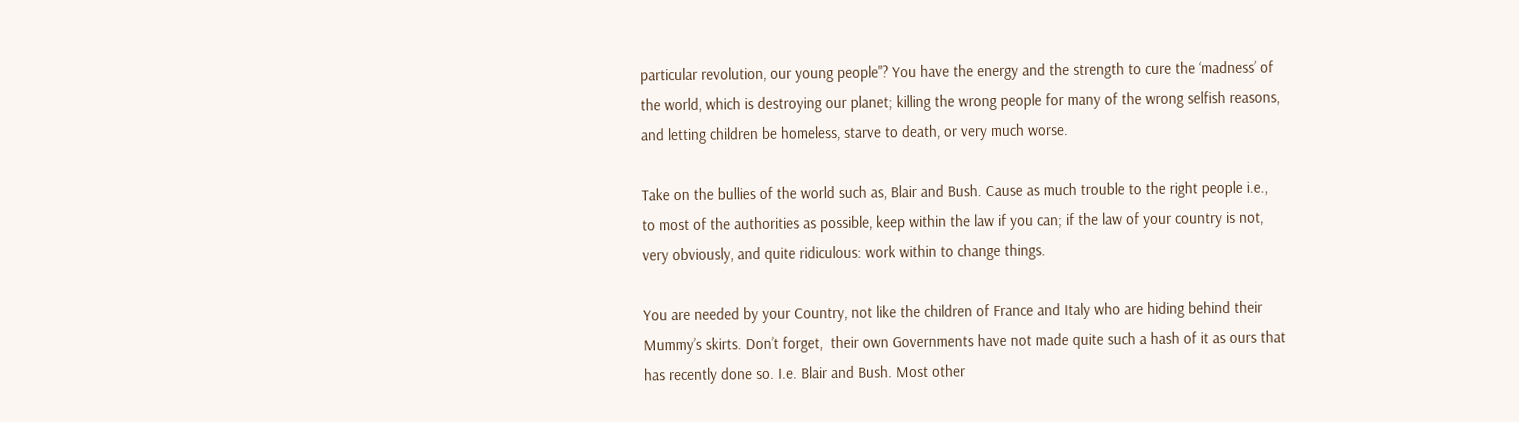particular revolution, our young people"? You have the energy and the strength to cure the ‘madness’ of the world, which is destroying our planet; killing the wrong people for many of the wrong selfish reasons, and letting children be homeless, starve to death, or very much worse.

Take on the bullies of the world such as, Blair and Bush. Cause as much trouble to the right people i.e., to most of the authorities as possible, keep within the law if you can; if the law of your country is not, very obviously, and quite ridiculous: work within to change things.

You are needed by your Country, not like the children of France and Italy who are hiding behind their Mummy’s skirts. Don’t forget,  their own Governments have not made quite such a hash of it as ours that has recently done so. I.e. Blair and Bush. Most other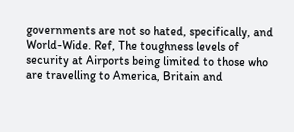governments are not so hated, specifically, and World-Wide. Ref, The toughness levels of security at Airports being limited to those who are travelling to America, Britain and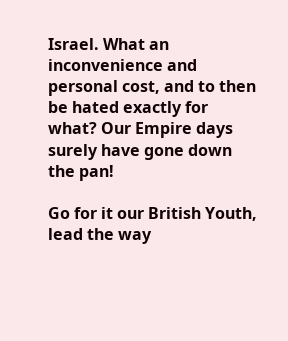Israel. What an inconvenience and personal cost, and to then be hated exactly for what? Our Empire days surely have gone down the pan!

Go for it our British Youth, lead the way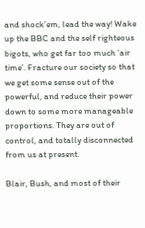and shock’em, lead the way! Wake up the BBC and the self righteous bigots, who get far too much ‘air time’. Fracture our society so that we get some sense out of the powerful, and reduce their power down to some more manageable proportions. They are out of control, and totally disconnected from us at present.

Blair, Bush, and most of their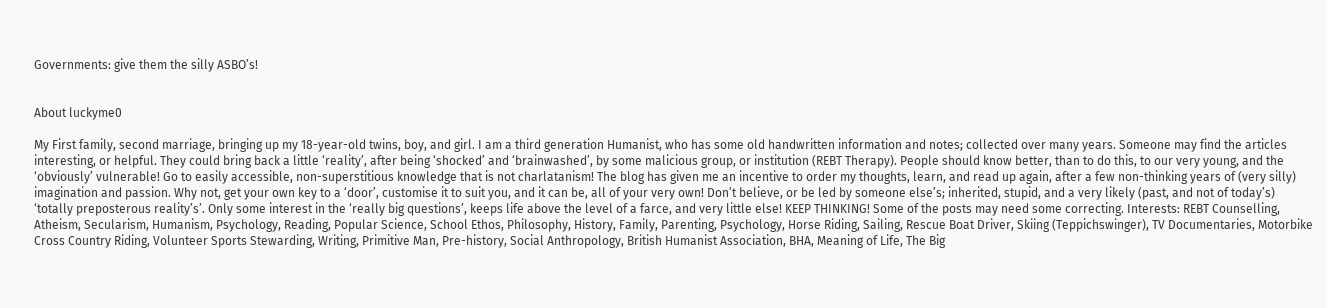Governments: give them the silly ASBO’s!


About luckyme0

My First family, second marriage, bringing up my 18-year-old twins, boy, and girl. I am a third generation Humanist, who has some old handwritten information and notes; collected over many years. Someone may find the articles interesting, or helpful. They could bring back a little ‘reality’, after being ‘shocked’ and ‘brainwashed’, by some malicious group, or institution (REBT Therapy). People should know better, than to do this, to our very young, and the ‘obviously’ vulnerable! Go to easily accessible, non-superstitious knowledge that is not charlatanism! The blog has given me an incentive to order my thoughts, learn, and read up again, after a few non-thinking years of (very silly) imagination and passion. Why not, get your own key to a ‘door’, customise it to suit you, and it can be, all of your very own! Don’t believe, or be led by someone else’s; inherited, stupid, and a very likely (past, and not of today’s) ‘totally preposterous reality’s’. Only some interest in the ‘really big questions’, keeps life above the level of a farce, and very little else! KEEP THINKING! Some of the posts may need some correcting. Interests: REBT Counselling, Atheism, Secularism, Humanism, Psychology, Reading, Popular Science, School Ethos, Philosophy, History, Family, Parenting, Psychology, Horse Riding, Sailing, Rescue Boat Driver, Skiing (Teppichswinger), TV Documentaries, Motorbike Cross Country Riding, Volunteer Sports Stewarding, Writing, Primitive Man, Pre-history, Social Anthropology, British Humanist Association, BHA, Meaning of Life, The Big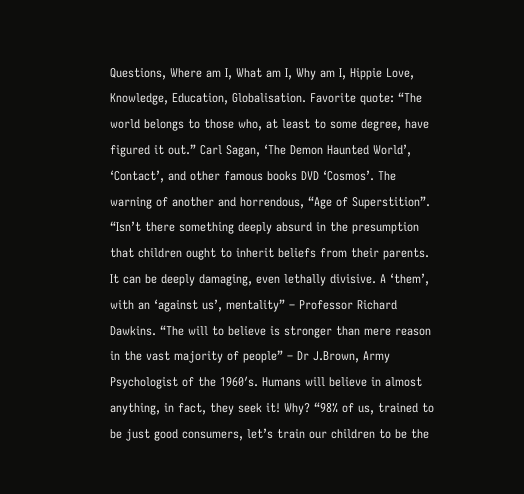Questions, Where am I, What am I, Why am I, Hippie Love, Knowledge, Education, Globalisation. Favorite quote: “The world belongs to those who, at least to some degree, have figured it out.” Carl Sagan, ‘The Demon Haunted World’, ‘Contact’, and other famous books DVD ‘Cosmos’. The warning of another and horrendous, “Age of Superstition”. “Isn’t there something deeply absurd in the presumption that children ought to inherit beliefs from their parents. It can be deeply damaging, even lethally divisive. A ‘them’, with an ‘against us’, mentality” – Professor Richard Dawkins. “The will to believe is stronger than mere reason in the vast majority of people” – Dr J.Brown, Army Psychologist of the 1960′s. Humans will believe in almost anything, in fact, they seek it! Why? “98% of us, trained to be just good consumers, let’s train our children to be the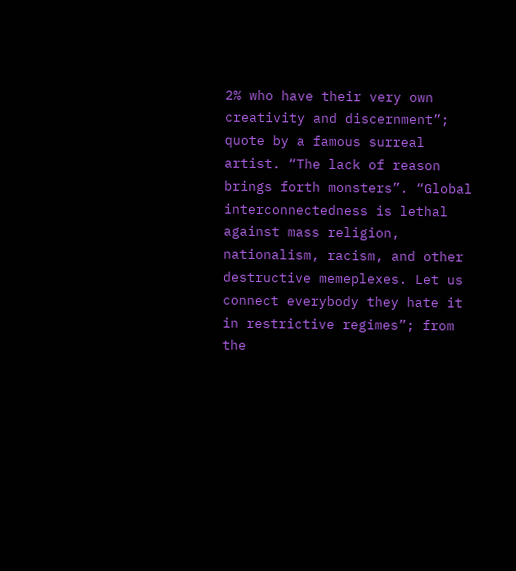2% who have their very own creativity and discernment”; quote by a famous surreal artist. “The lack of reason brings forth monsters”. “Global interconnectedness is lethal against mass religion, nationalism, racism, and other destructive memeplexes. Let us connect everybody they hate it in restrictive regimes”; from the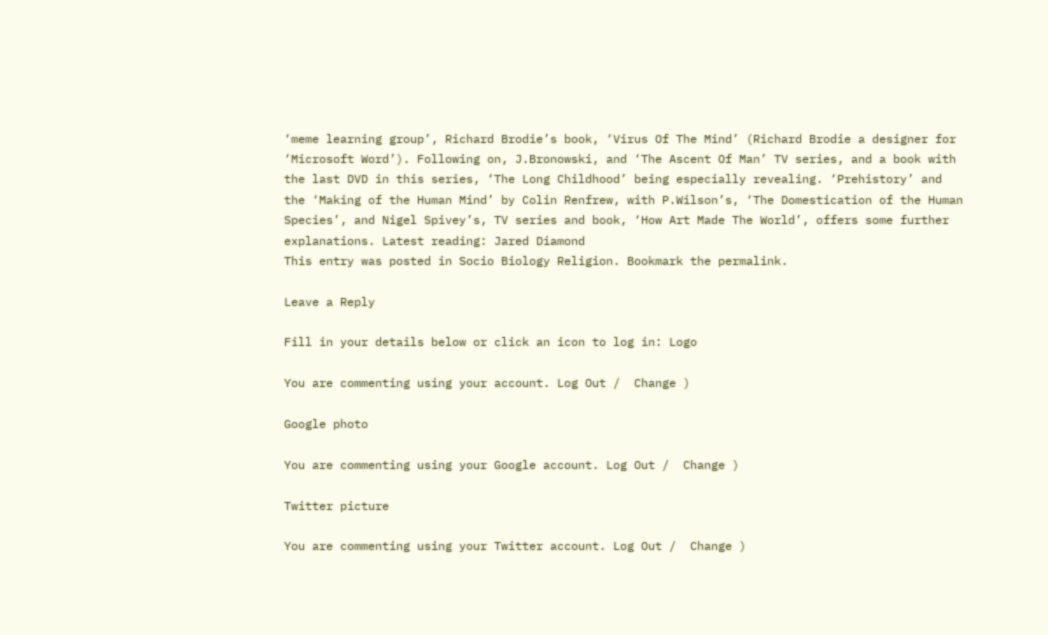‘meme learning group’, Richard Brodie’s book, ‘Virus Of The Mind’ (Richard Brodie a designer for ‘Microsoft Word’). Following on, J.Bronowski, and ‘The Ascent Of Man’ TV series, and a book with the last DVD in this series, ‘The Long Childhood’ being especially revealing. ‘Prehistory’ and the ‘Making of the Human Mind’ by Colin Renfrew, with P.Wilson’s, ‘The Domestication of the Human Species’, and Nigel Spivey’s, TV series and book, ‘How Art Made The World’, offers some further explanations. Latest reading: Jared Diamond
This entry was posted in Socio Biology Religion. Bookmark the permalink.

Leave a Reply

Fill in your details below or click an icon to log in: Logo

You are commenting using your account. Log Out /  Change )

Google photo

You are commenting using your Google account. Log Out /  Change )

Twitter picture

You are commenting using your Twitter account. Log Out /  Change )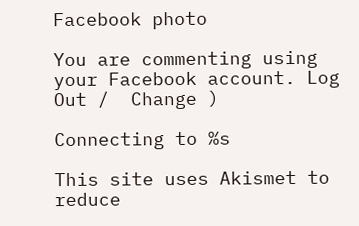Facebook photo

You are commenting using your Facebook account. Log Out /  Change )

Connecting to %s

This site uses Akismet to reduce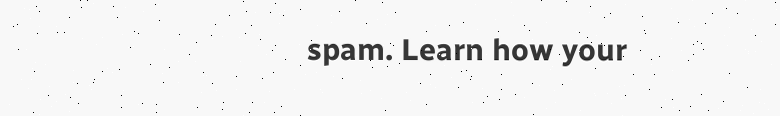spam. Learn how your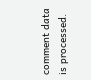comment data is processed.